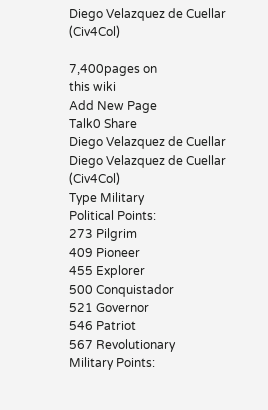Diego Velazquez de Cuellar (Civ4Col)

7,400pages on
this wiki
Add New Page
Talk0 Share
Diego Velazquez de Cuellar
Diego Velazquez de Cuellar (Civ4Col)
Type Military
Political Points:
273 Pilgrim
409 Pioneer
455 Explorer
500 Conquistador
521 Governor
546 Patriot
567 Revolutionary
Military Points: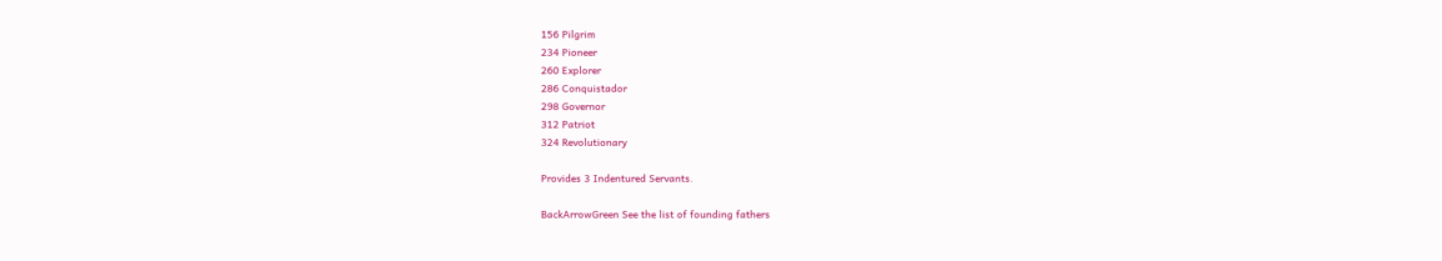156 Pilgrim
234 Pioneer
260 Explorer
286 Conquistador
298 Governor
312 Patriot
324 Revolutionary

Provides 3 Indentured Servants.

BackArrowGreen See the list of founding fathers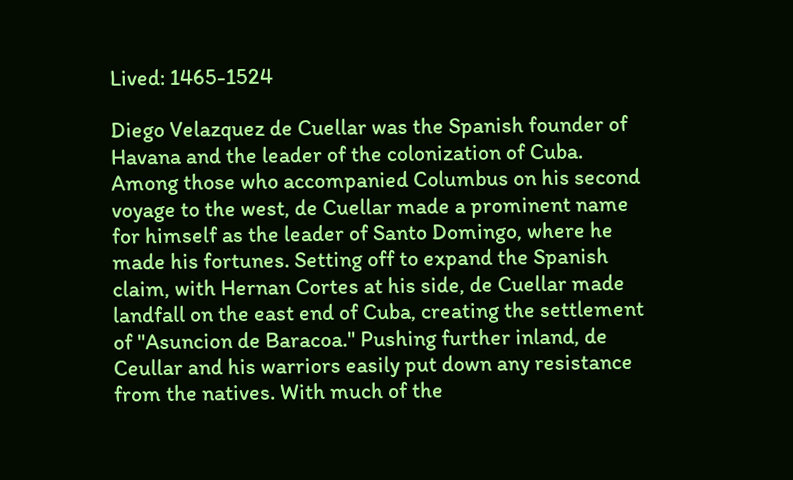Lived: 1465-1524

Diego Velazquez de Cuellar was the Spanish founder of Havana and the leader of the colonization of Cuba. Among those who accompanied Columbus on his second voyage to the west, de Cuellar made a prominent name for himself as the leader of Santo Domingo, where he made his fortunes. Setting off to expand the Spanish claim, with Hernan Cortes at his side, de Cuellar made landfall on the east end of Cuba, creating the settlement of "Asuncion de Baracoa." Pushing further inland, de Ceullar and his warriors easily put down any resistance from the natives. With much of the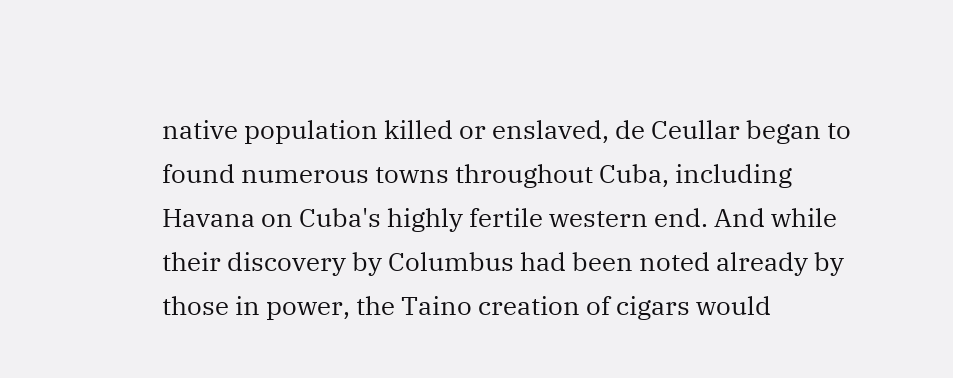native population killed or enslaved, de Ceullar began to found numerous towns throughout Cuba, including Havana on Cuba's highly fertile western end. And while their discovery by Columbus had been noted already by those in power, the Taino creation of cigars would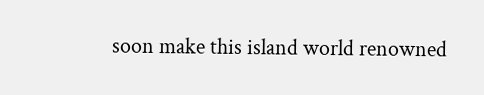soon make this island world renowned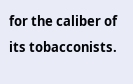for the caliber of its tobacconists.